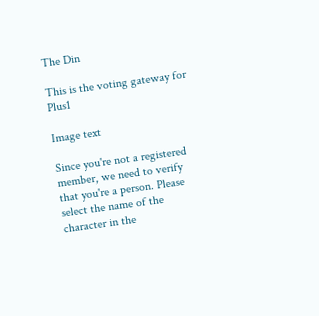The Din

This is the voting gateway for Plus1

Image text

Since you're not a registered member, we need to verify that you're a person. Please select the name of the character in the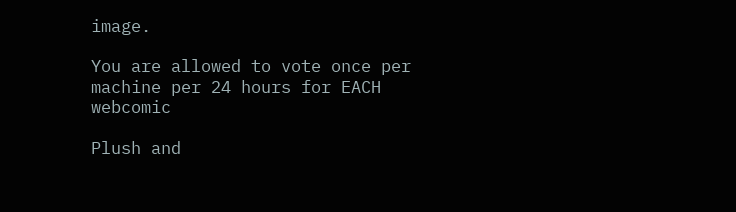image.

You are allowed to vote once per machine per 24 hours for EACH webcomic

Plush and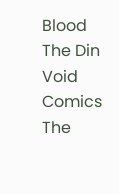Blood
The Din
Void Comics
The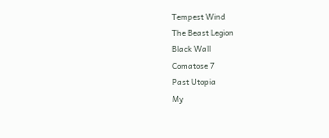Tempest Wind
The Beast Legion
Black Wall
Comatose 7
Past Utopia
My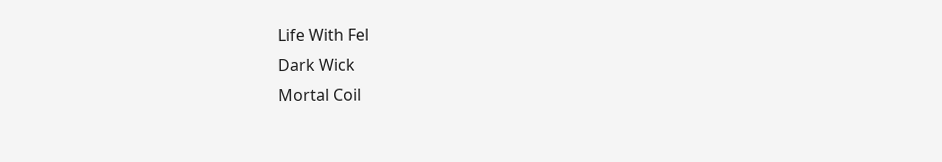Life With Fel
Dark Wick
Mortal Coil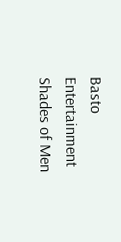Basto Entertainment
Shades of Men